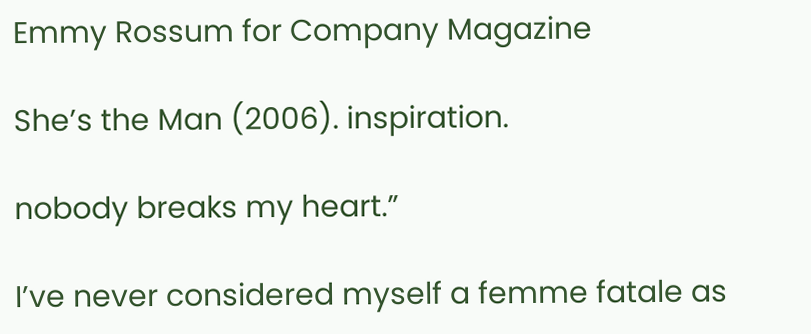Emmy Rossum for Company Magazine

She’s the Man (2006). inspiration.

nobody breaks my heart.”

I’ve never considered myself a femme fatale as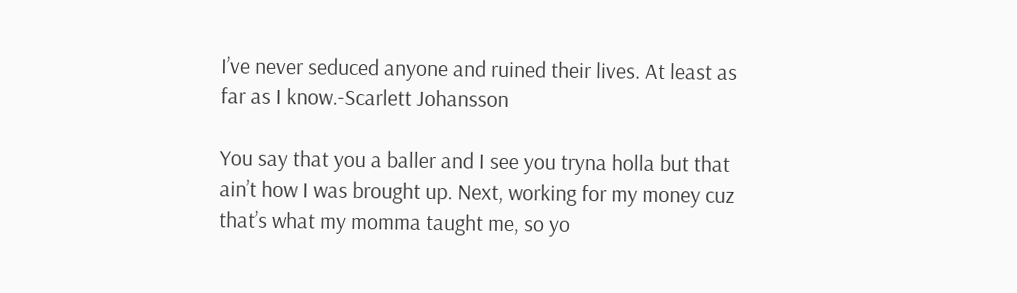I’ve never seduced anyone and ruined their lives. At least as far as I know.-Scarlett Johansson

You say that you a baller and I see you tryna holla but that ain’t how I was brought up. Next, working for my money cuz that’s what my momma taught me, so yo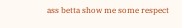ass betta show me some respect